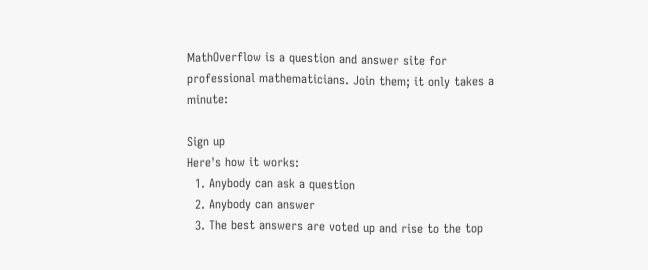MathOverflow is a question and answer site for professional mathematicians. Join them; it only takes a minute:

Sign up
Here's how it works:
  1. Anybody can ask a question
  2. Anybody can answer
  3. The best answers are voted up and rise to the top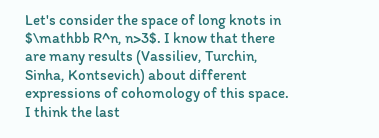Let's consider the space of long knots in $\mathbb R^n, n>3$. I know that there are many results (Vassiliev, Turchin, Sinha, Kontsevich) about different expressions of cohomology of this space. I think the last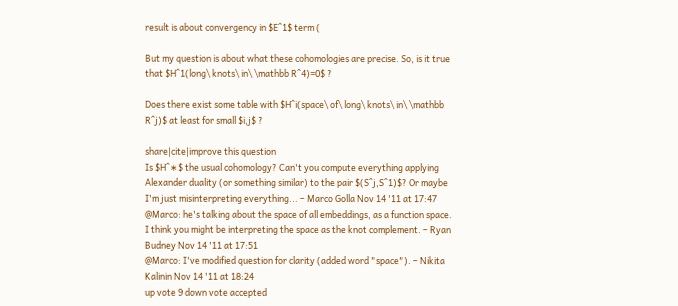result is about convergency in $E^1$ term (

But my question is about what these cohomologies are precise. So, is it true that $H^1(long\ knots\ in\ \mathbb R^4)=0$ ?

Does there exist some table with $H^i(space\ of\ long\ knots\ in\ \mathbb R^j)$ at least for small $i,j$ ?

share|cite|improve this question
Is $H^∗$ the usual cohomology? Can't you compute everything applying Alexander duality (or something similar) to the pair $(S^j,S^1)$? Or maybe I'm just misinterpreting everything... – Marco Golla Nov 14 '11 at 17:47
@Marco: he's talking about the space of all embeddings, as a function space. I think you might be interpreting the space as the knot complement. – Ryan Budney Nov 14 '11 at 17:51
@Marco: I've modified question for clarity (added word "space"). – Nikita Kalinin Nov 14 '11 at 18:24
up vote 9 down vote accepted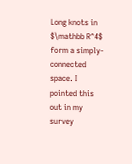Long knots in $\mathbb R^4$ form a simply-connected space. I pointed this out in my survey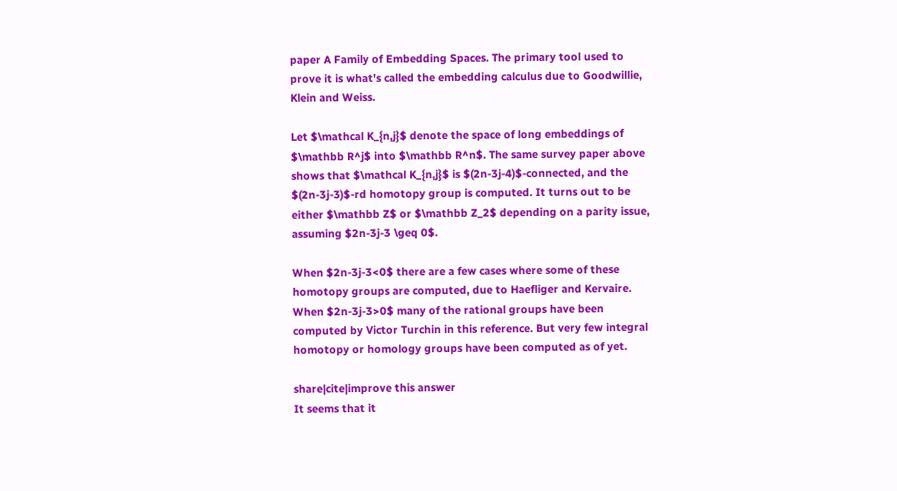paper A Family of Embedding Spaces. The primary tool used to prove it is what's called the embedding calculus due to Goodwillie, Klein and Weiss.

Let $\mathcal K_{n,j}$ denote the space of long embeddings of $\mathbb R^j$ into $\mathbb R^n$. The same survey paper above shows that $\mathcal K_{n,j}$ is $(2n-3j-4)$-connected, and the $(2n-3j-3)$-rd homotopy group is computed. It turns out to be either $\mathbb Z$ or $\mathbb Z_2$ depending on a parity issue, assuming $2n-3j-3 \geq 0$.

When $2n-3j-3<0$ there are a few cases where some of these homotopy groups are computed, due to Haefliger and Kervaire. When $2n-3j-3>0$ many of the rational groups have been computed by Victor Turchin in this reference. But very few integral homotopy or homology groups have been computed as of yet.

share|cite|improve this answer
It seems that it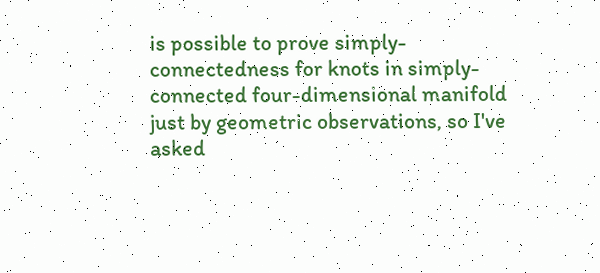is possible to prove simply-connectedness for knots in simply-connected four-dimensional manifold just by geometric observations, so I've asked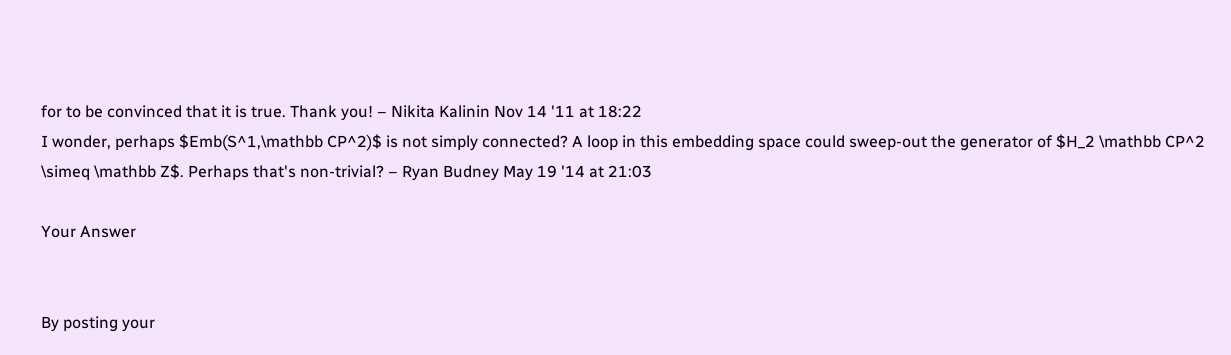for to be convinced that it is true. Thank you! – Nikita Kalinin Nov 14 '11 at 18:22
I wonder, perhaps $Emb(S^1,\mathbb CP^2)$ is not simply connected? A loop in this embedding space could sweep-out the generator of $H_2 \mathbb CP^2 \simeq \mathbb Z$. Perhaps that's non-trivial? – Ryan Budney May 19 '14 at 21:03

Your Answer


By posting your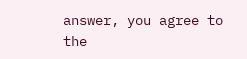answer, you agree to the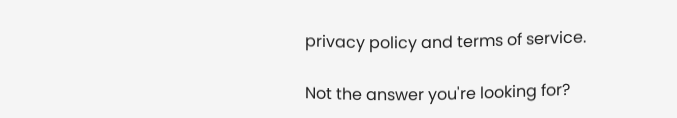privacy policy and terms of service.

Not the answer you're looking for?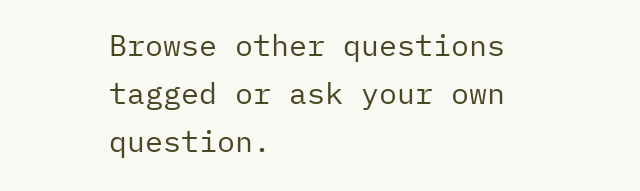Browse other questions tagged or ask your own question.